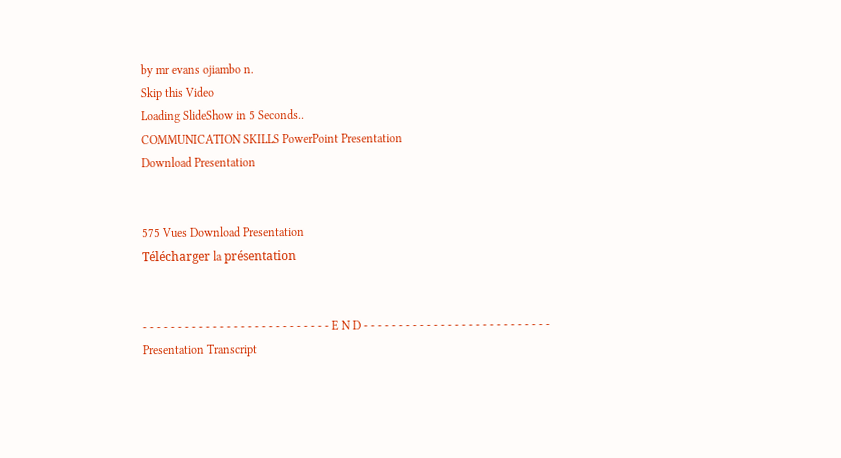by mr evans ojiambo n.
Skip this Video
Loading SlideShow in 5 Seconds..
COMMUNICATION SKILLS PowerPoint Presentation
Download Presentation


575 Vues Download Presentation
Télécharger la présentation


- - - - - - - - - - - - - - - - - - - - - - - - - - - E N D - - - - - - - - - - - - - - - - - - - - - - - - - - -
Presentation Transcript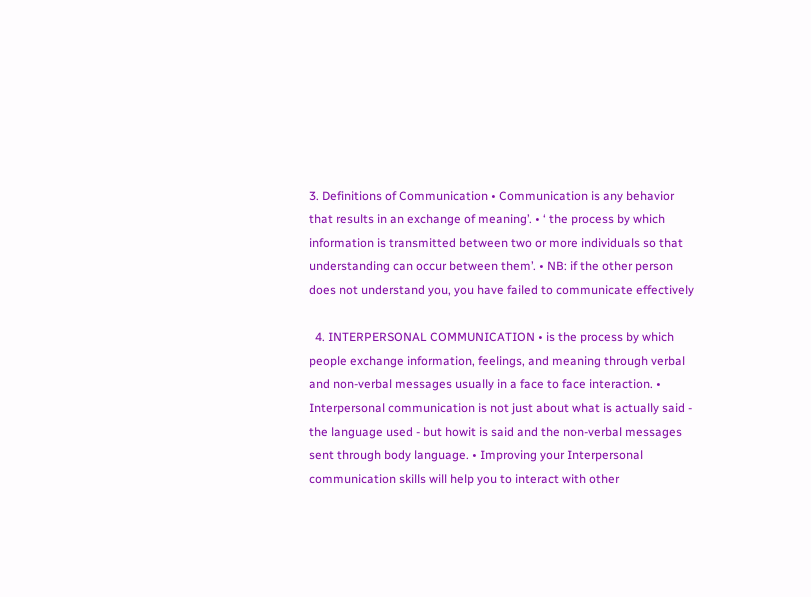3. Definitions of Communication • Communication is any behavior that results in an exchange of meaning’. • ‘ the process by which information is transmitted between two or more individuals so that understanding can occur between them’. • NB: if the other person does not understand you, you have failed to communicate effectively

  4. INTERPERSONAL COMMUNICATION • is the process by which people exchange information, feelings, and meaning through verbal and non-verbal messages usually in a face to face interaction. • Interpersonal communication is not just about what is actually said - the language used - but howit is said and the non-verbal messages sent through body language. • Improving your Interpersonal communication skills will help you to interact with other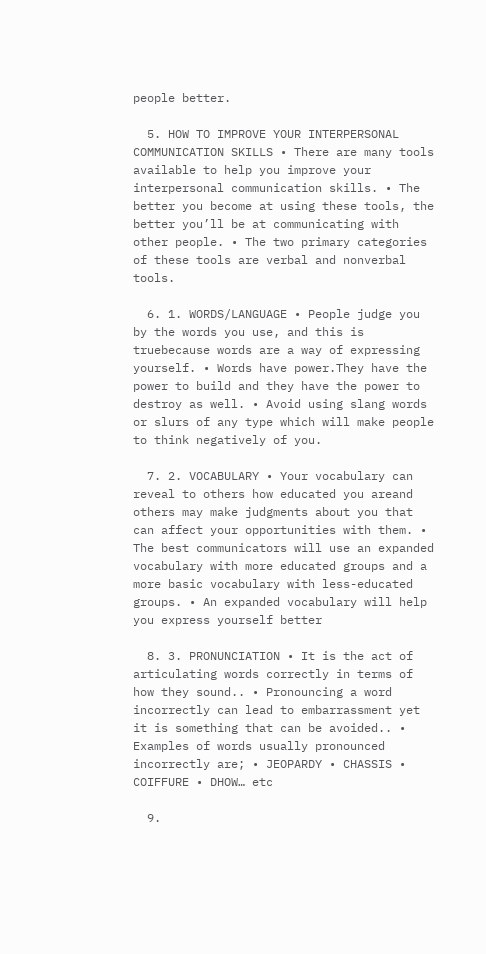people better.

  5. HOW TO IMPROVE YOUR INTERPERSONAL COMMUNICATION SKILLS • There are many tools available to help you improve your interpersonal communication skills. • The better you become at using these tools, the better you’ll be at communicating with other people. • The two primary categories of these tools are verbal and nonverbal tools.

  6. 1. WORDS/LANGUAGE • People judge you by the words you use, and this is truebecause words are a way of expressing yourself. • Words have power.They have the power to build and they have the power to destroy as well. • Avoid using slang words or slurs of any type which will make people to think negatively of you.

  7. 2. VOCABULARY • Your vocabulary can reveal to others how educated you areand others may make judgments about you that can affect your opportunities with them. • The best communicators will use an expanded vocabulary with more educated groups and a more basic vocabulary with less-educated groups. • An expanded vocabulary will help you express yourself better

  8. 3. PRONUNCIATION • It is the act of articulating words correctly in terms of how they sound.. • Pronouncing a word incorrectly can lead to embarrassment yet it is something that can be avoided.. • Examples of words usually pronounced incorrectly are; • JEOPARDY • CHASSIS • COIFFURE • DHOW… etc

  9.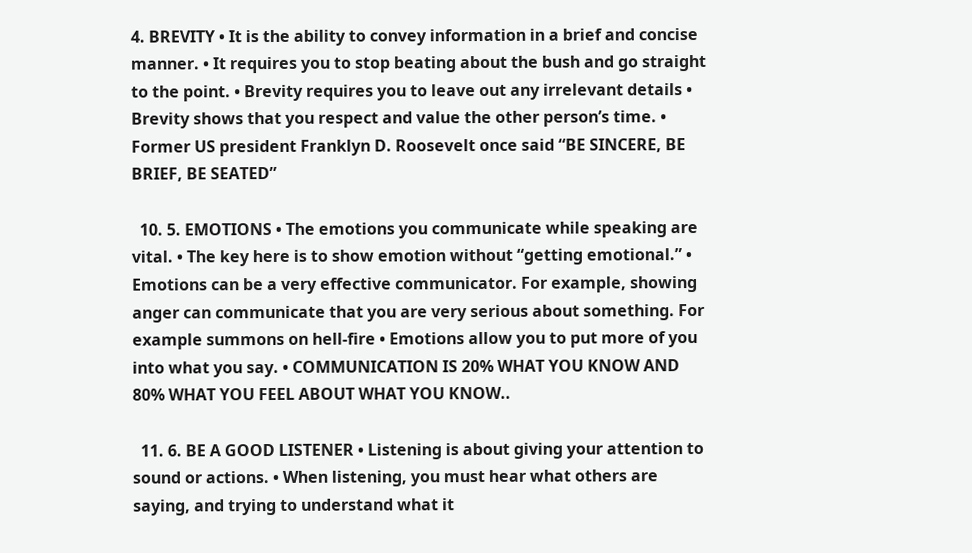4. BREVITY • It is the ability to convey information in a brief and concise manner. • It requires you to stop beating about the bush and go straight to the point. • Brevity requires you to leave out any irrelevant details • Brevity shows that you respect and value the other person’s time. • Former US president Franklyn D. Roosevelt once said “BE SINCERE, BE BRIEF, BE SEATED”

  10. 5. EMOTIONS • The emotions you communicate while speaking are vital. • The key here is to show emotion without “getting emotional.” • Emotions can be a very effective communicator. For example, showing anger can communicate that you are very serious about something. For example summons on hell-fire • Emotions allow you to put more of you into what you say. • COMMUNICATION IS 20% WHAT YOU KNOW AND 80% WHAT YOU FEEL ABOUT WHAT YOU KNOW..

  11. 6. BE A GOOD LISTENER • Listening is about giving your attention to sound or actions. • When listening, you must hear what others are saying, and trying to understand what it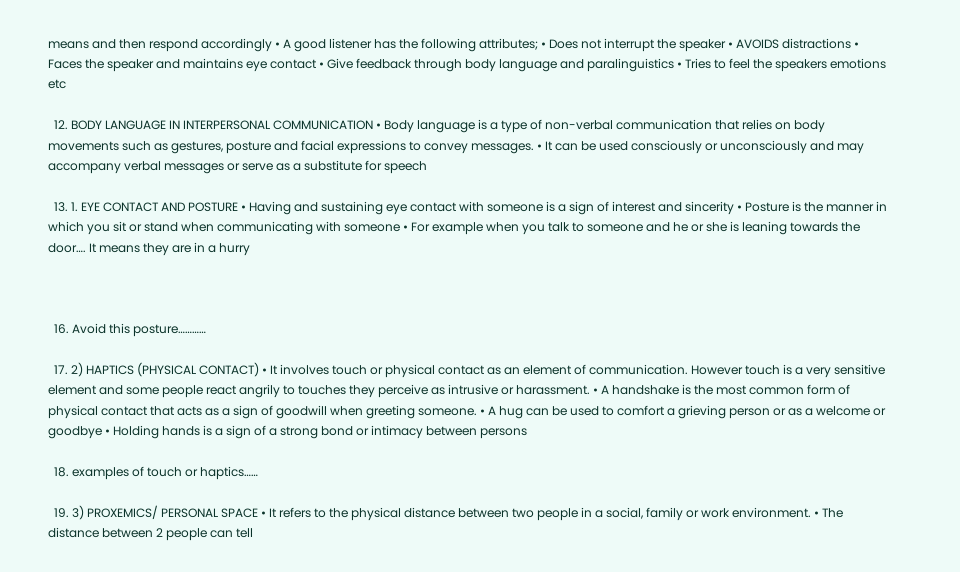means and then respond accordingly • A good listener has the following attributes; • Does not interrupt the speaker • AVOIDS distractions • Faces the speaker and maintains eye contact • Give feedback through body language and paralinguistics • Tries to feel the speakers emotions etc

  12. BODY LANGUAGE IN INTERPERSONAL COMMUNICATION • Body language is a type of non-verbal communication that relies on body movements such as gestures, posture and facial expressions to convey messages. • It can be used consciously or unconsciously and may accompany verbal messages or serve as a substitute for speech

  13. 1. EYE CONTACT AND POSTURE • Having and sustaining eye contact with someone is a sign of interest and sincerity • Posture is the manner in which you sit or stand when communicating with someone • For example when you talk to someone and he or she is leaning towards the door…. It means they are in a hurry



  16. Avoid this posture…………

  17. 2) HAPTICS (PHYSICAL CONTACT) • It involves touch or physical contact as an element of communication. However touch is a very sensitive element and some people react angrily to touches they perceive as intrusive or harassment. • A handshake is the most common form of physical contact that acts as a sign of goodwill when greeting someone. • A hug can be used to comfort a grieving person or as a welcome or goodbye • Holding hands is a sign of a strong bond or intimacy between persons

  18. examples of touch or haptics……

  19. 3) PROXEMICS/ PERSONAL SPACE • It refers to the physical distance between two people in a social, family or work environment. • The distance between 2 people can tell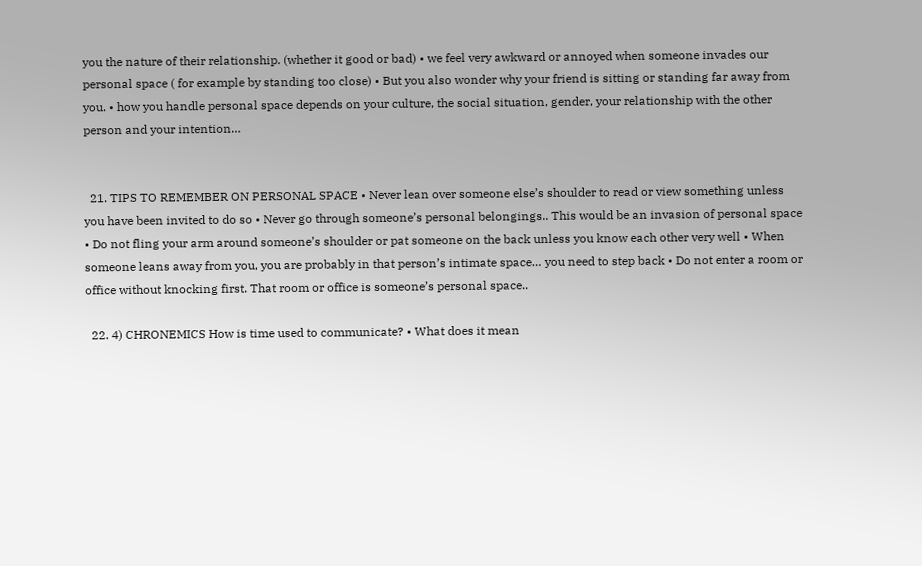you the nature of their relationship. (whether it good or bad) • we feel very awkward or annoyed when someone invades our personal space ( for example by standing too close) • But you also wonder why your friend is sitting or standing far away from you. • how you handle personal space depends on your culture, the social situation, gender, your relationship with the other person and your intention…


  21. TIPS TO REMEMBER ON PERSONAL SPACE • Never lean over someone else’s shoulder to read or view something unless you have been invited to do so • Never go through someone’s personal belongings.. This would be an invasion of personal space • Do not fling your arm around someone’s shoulder or pat someone on the back unless you know each other very well • When someone leans away from you, you are probably in that person’s intimate space… you need to step back • Do not enter a room or office without knocking first. That room or office is someone’s personal space..

  22. 4) CHRONEMICS How is time used to communicate? • What does it mean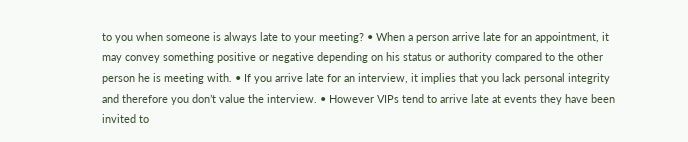to you when someone is always late to your meeting? • When a person arrive late for an appointment, it may convey something positive or negative depending on his status or authority compared to the other person he is meeting with. • If you arrive late for an interview, it implies that you lack personal integrity and therefore you don’t value the interview. • However VIPs tend to arrive late at events they have been invited to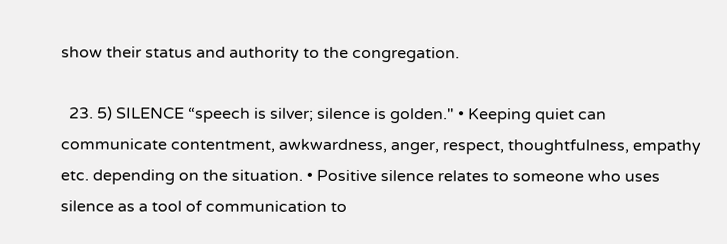show their status and authority to the congregation.

  23. 5) SILENCE “speech is silver; silence is golden." • Keeping quiet can communicate contentment, awkwardness, anger, respect, thoughtfulness, empathy etc. depending on the situation. • Positive silence relates to someone who uses silence as a tool of communication to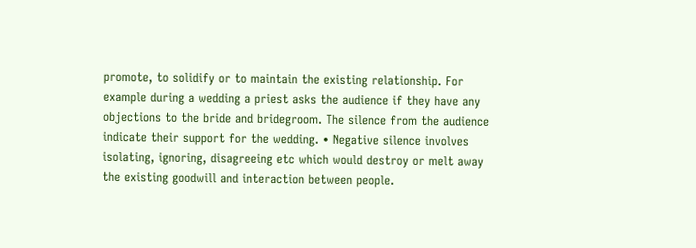promote, to solidify or to maintain the existing relationship. For example during a wedding a priest asks the audience if they have any objections to the bride and bridegroom. The silence from the audience indicate their support for the wedding. • Negative silence involves isolating, ignoring, disagreeing etc which would destroy or melt away the existing goodwill and interaction between people.